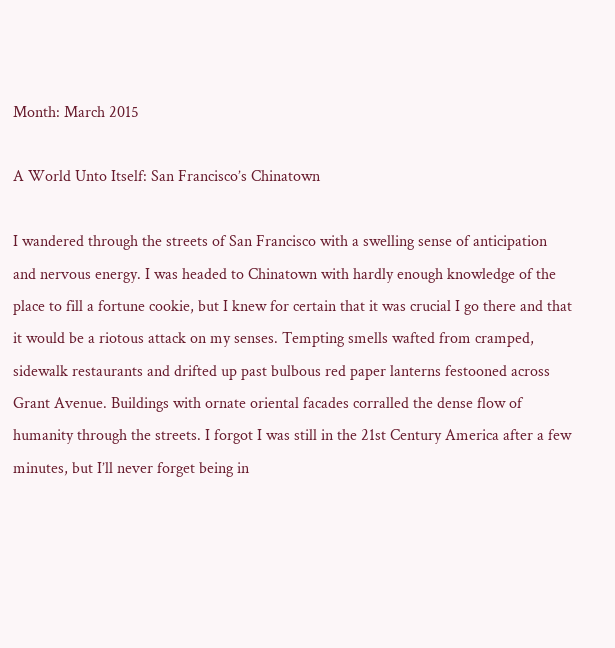Month: March 2015

A World Unto Itself: San Francisco’s Chinatown

I wandered through the streets of San Francisco with a swelling sense of anticipation and nervous energy. I was headed to Chinatown with hardly enough knowledge of the place to fill a fortune cookie, but I knew for certain that it was crucial I go there and that it would be a riotous attack on my senses. Tempting smells wafted from cramped, sidewalk restaurants and drifted up past bulbous red paper lanterns festooned across Grant Avenue. Buildings with ornate oriental facades corralled the dense flow of humanity through the streets. I forgot I was still in the 21st Century America after a few minutes, but I’ll never forget being in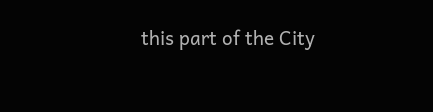this part of the City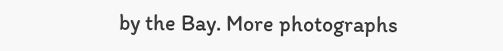by the Bay. More photographs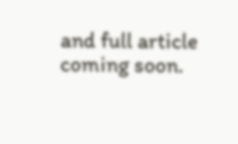and full article coming soon.